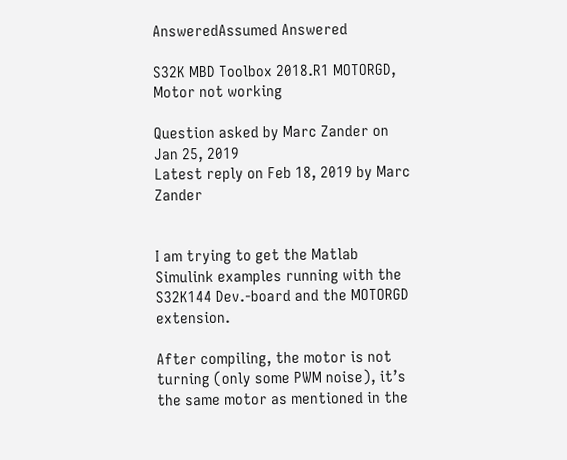AnsweredAssumed Answered

S32K MBD Toolbox 2018.R1 MOTORGD, Motor not working

Question asked by Marc Zander on Jan 25, 2019
Latest reply on Feb 18, 2019 by Marc Zander


I am trying to get the Matlab Simulink examples running with the S32K144 Dev.-board and the MOTORGD extension.

After compiling, the motor is not turning (only some PWM noise), it’s the same motor as mentioned in the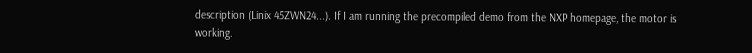description (Linix 45ZWN24...). If I am running the precompiled demo from the NXP homepage, the motor is working.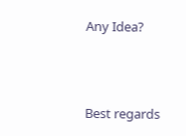Any Idea?




Best regards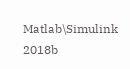Matlab\Simulink 2018b